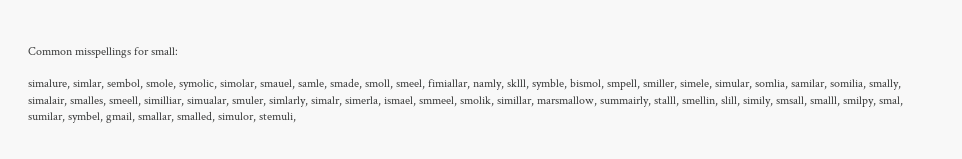Common misspellings for small:

simalure, simlar, sembol, smole, symolic, simolar, smauel, samle, smade, smoll, smeel, fimiallar, namly, sklll, symble, bismol, smpell, smiller, simele, simular, somlia, samilar, somilia, smally, simalair, smalles, smeell, similliar, simualar, smuler, simlarly, simalr, simerla, ismael, smmeel, smolik, simillar, marsmallow, summairly, stalll, smellin, slill, simily, smsall, smalll, smilpy, smal, sumilar, symbel, gmail, smallar, smalled, simulor, stemuli,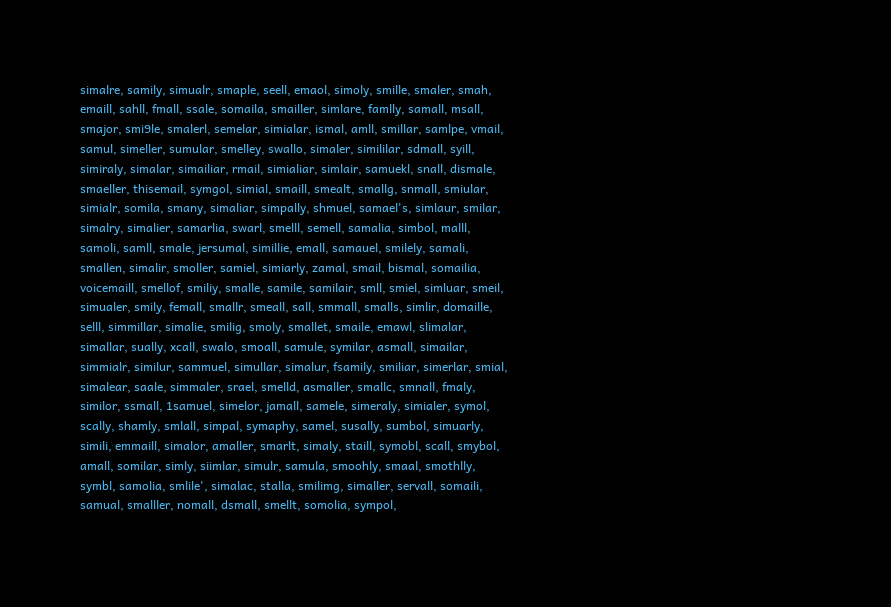simalre, samily, simualr, smaple, seell, emaol, simoly, smille, smaler, smah, emaill, sahll, fmall, ssale, somaila, smailler, simlare, famlly, samall, msall, smajor, smi9le, smalerl, semelar, simialar, ismal, amll, smillar, samlpe, vmail, samul, simeller, sumular, smelley, swallo, simaler, simililar, sdmall, syill, simiraly, simalar, simailiar, rmail, simialiar, simlair, samuekl, snall, dismale, smaeller, thisemail, symgol, simial, smaill, smealt, smallg, snmall, smiular, simialr, somila, smany, simaliar, simpally, shmuel, samael's, simlaur, smilar, simalry, simalier, samarlia, swarl, smelll, semell, samalia, simbol, malll, samoli, samll, smale, jersumal, simillie, emall, samauel, smilely, samali, smallen, simalir, smoller, samiel, simiarly, zamal, smail, bismal, somailia, voicemaill, smellof, smiliy, smalle, samile, samilair, smll, smiel, simluar, smeil, simualer, smily, femall, smallr, smeall, sall, smmall, smalls, simlir, domaille, selll, simmillar, simalie, smilig, smoly, smallet, smaile, emawl, slimalar, simallar, sually, xcall, swalo, smoall, samule, symilar, asmall, simailar, simmialr, similur, sammuel, simullar, simalur, fsamily, smiliar, simerlar, smial, simalear, saale, simmaler, srael, smelld, asmaller, smallc, smnall, fmaly, similor, ssmall, 1samuel, simelor, jamall, samele, simeraly, simialer, symol, scally, shamly, smlall, simpal, symaphy, samel, susally, sumbol, simuarly, simili, emmaill, simalor, amaller, smarlt, simaly, staill, symobl, scall, smybol, amall, somilar, simly, siimlar, simulr, samula, smoohly, smaal, smothlly, symbl, samolia, smlile', simalac, stalla, smilimg, simaller, servall, somaili, samual, smalller, nomall, dsmall, smellt, somolia, sympol,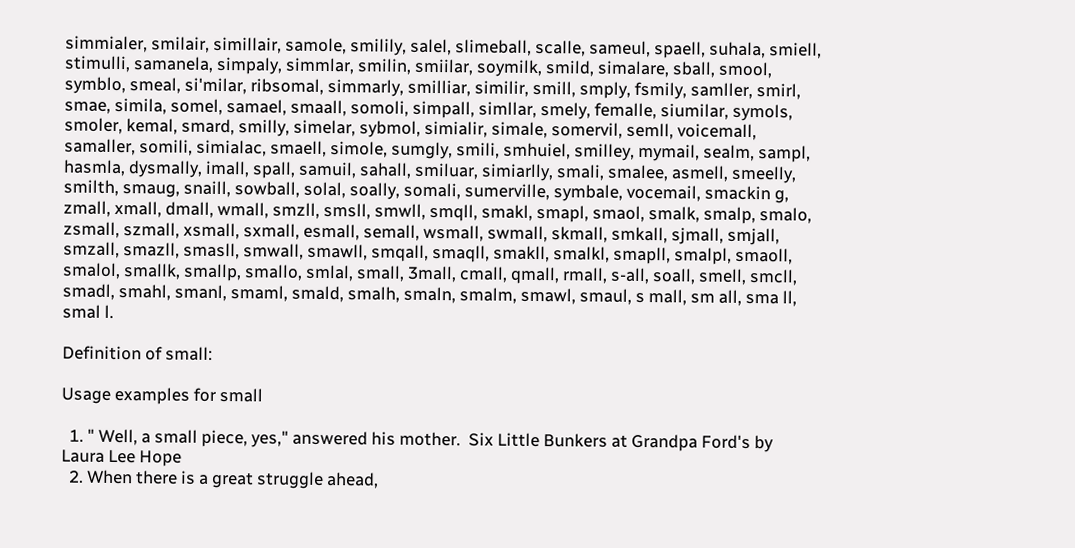simmialer, smilair, simillair, samole, smilily, salel, slimeball, scalle, sameul, spaell, suhala, smiell, stimulli, samanela, simpaly, simmlar, smilin, smiilar, soymilk, smild, simalare, sball, smool, symblo, smeal, si'milar, ribsomal, simmarly, smilliar, similir, smill, smply, fsmily, samller, smirl, smae, simila, somel, samael, smaall, somoli, simpall, simllar, smely, femalle, siumilar, symols, smoler, kemal, smard, smilly, simelar, sybmol, simialir, simale, somervil, semll, voicemall, samaller, somili, simialac, smaell, simole, sumgly, smili, smhuiel, smilley, mymail, sealm, sampl, hasmla, dysmally, imall, spall, samuil, sahall, smiluar, simiarlly, smali, smalee, asmell, smeelly, smilth, smaug, snaill, sowball, solal, soally, somali, sumerville, symbale, vocemail, smackin g, zmall, xmall, dmall, wmall, smzll, smsll, smwll, smqll, smakl, smapl, smaol, smalk, smalp, smalo, zsmall, szmall, xsmall, sxmall, esmall, semall, wsmall, swmall, skmall, smkall, sjmall, smjall, smzall, smazll, smasll, smwall, smawll, smqall, smaqll, smakll, smalkl, smapll, smalpl, smaoll, smalol, smallk, smallp, smallo, smlal, small, 3mall, cmall, qmall, rmall, s-all, soall, smell, smcll, smadl, smahl, smanl, smaml, smald, smalh, smaln, smalm, smawl, smaul, s mall, sm all, sma ll, smal l.

Definition of small:

Usage examples for small

  1. " Well, a small piece, yes," answered his mother.  Six Little Bunkers at Grandpa Ford's by Laura Lee Hope
  2. When there is a great struggle ahead,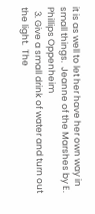it is as well to let her have her own way in small things.  Jeanne of the Marshes by E. Phillips Oppenheim
  3. Give a small drink of water and turn out the light.  The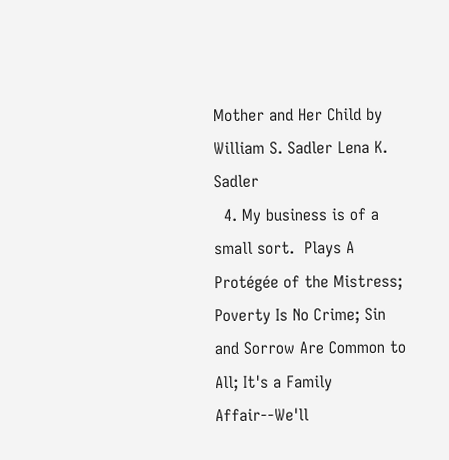Mother and Her Child by William S. Sadler Lena K. Sadler
  4. My business is of a small sort.  Plays A Protégée of the Mistress; Poverty Is No Crime; Sin and Sorrow Are Common to All; It's a Family Affair--We'll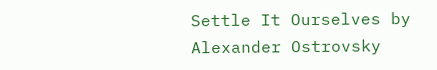Settle It Ourselves by Alexander Ostrovsky